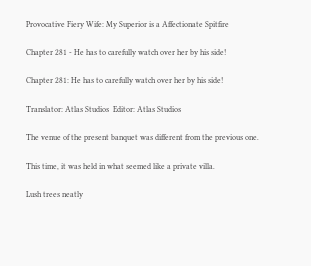Provocative Fiery Wife: My Superior is a Affectionate Spitfire

Chapter 281 - He has to carefully watch over her by his side!

Chapter 281: He has to carefully watch over her by his side!

Translator: Atlas Studios  Editor: Atlas Studios

The venue of the present banquet was different from the previous one.

This time, it was held in what seemed like a private villa.

Lush trees neatly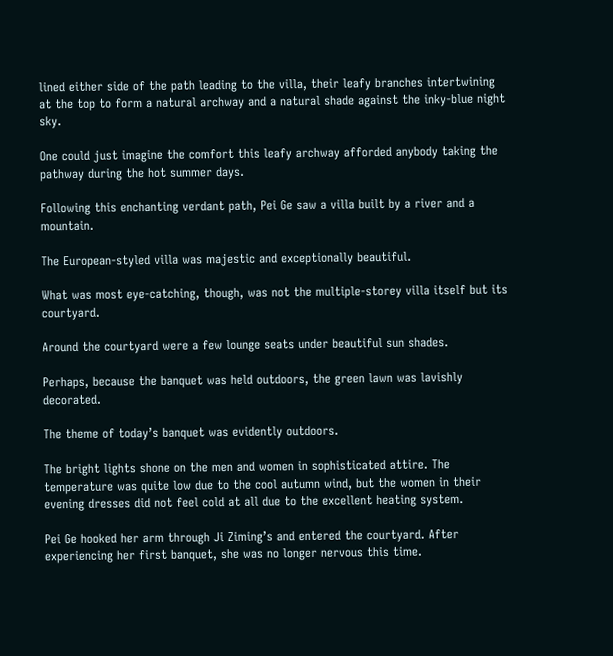lined either side of the path leading to the villa, their leafy branches intertwining at the top to form a natural archway and a natural shade against the inky-blue night sky.

One could just imagine the comfort this leafy archway afforded anybody taking the pathway during the hot summer days.

Following this enchanting verdant path, Pei Ge saw a villa built by a river and a mountain.

The European-styled villa was majestic and exceptionally beautiful.

What was most eye-catching, though, was not the multiple-storey villa itself but its courtyard.

Around the courtyard were a few lounge seats under beautiful sun shades.

Perhaps, because the banquet was held outdoors, the green lawn was lavishly decorated.

The theme of today’s banquet was evidently outdoors.

The bright lights shone on the men and women in sophisticated attire. The temperature was quite low due to the cool autumn wind, but the women in their evening dresses did not feel cold at all due to the excellent heating system.

Pei Ge hooked her arm through Ji Ziming’s and entered the courtyard. After experiencing her first banquet, she was no longer nervous this time.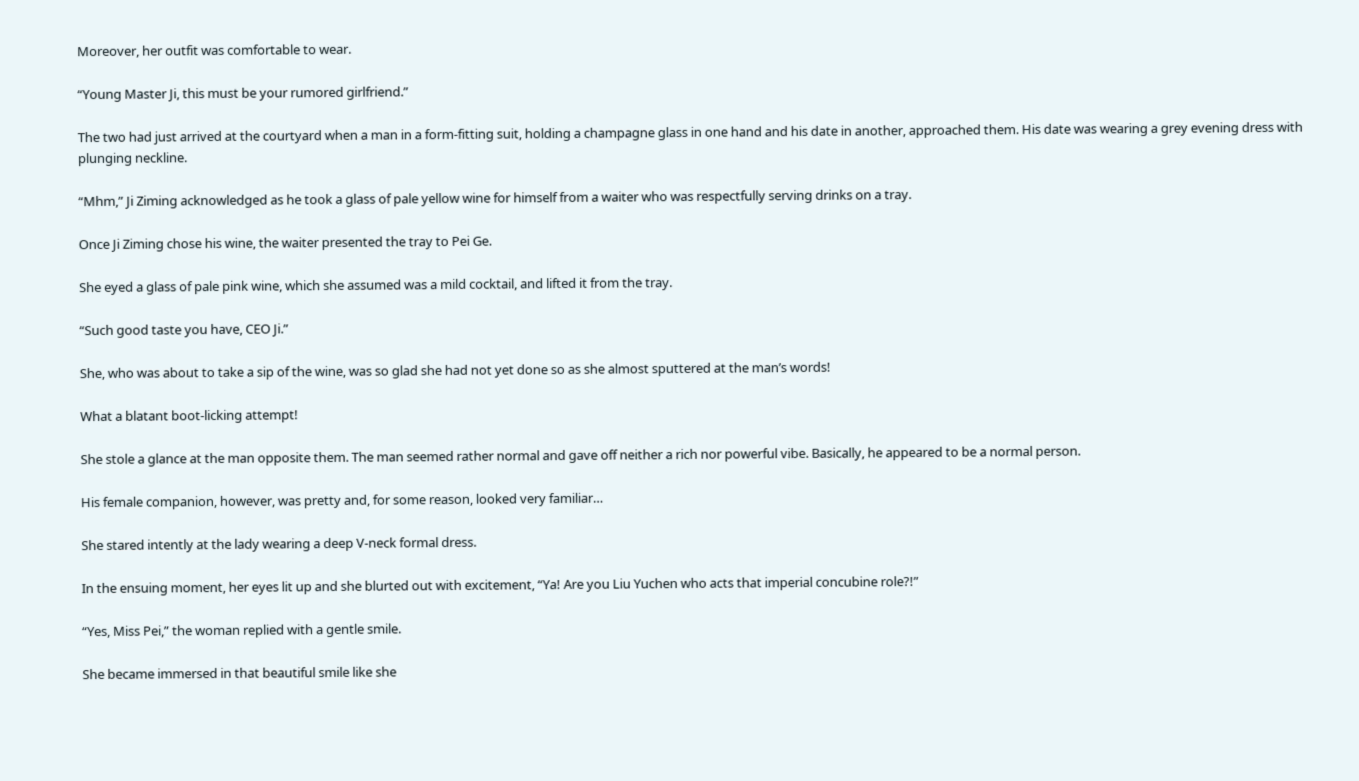Moreover, her outfit was comfortable to wear.

“Young Master Ji, this must be your rumored girlfriend.”

The two had just arrived at the courtyard when a man in a form-fitting suit, holding a champagne glass in one hand and his date in another, approached them. His date was wearing a grey evening dress with plunging neckline.

“Mhm,” Ji Ziming acknowledged as he took a glass of pale yellow wine for himself from a waiter who was respectfully serving drinks on a tray.

Once Ji Ziming chose his wine, the waiter presented the tray to Pei Ge.

She eyed a glass of pale pink wine, which she assumed was a mild cocktail, and lifted it from the tray.

“Such good taste you have, CEO Ji.”

She, who was about to take a sip of the wine, was so glad she had not yet done so as she almost sputtered at the man’s words!

What a blatant boot-licking attempt!

She stole a glance at the man opposite them. The man seemed rather normal and gave off neither a rich nor powerful vibe. Basically, he appeared to be a normal person.

His female companion, however, was pretty and, for some reason, looked very familiar…

She stared intently at the lady wearing a deep V-neck formal dress.

In the ensuing moment, her eyes lit up and she blurted out with excitement, “Ya! Are you Liu Yuchen who acts that imperial concubine role?!”

“Yes, Miss Pei,” the woman replied with a gentle smile.

She became immersed in that beautiful smile like she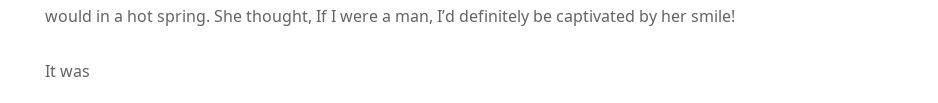would in a hot spring. She thought, If I were a man, I’d definitely be captivated by her smile!

It was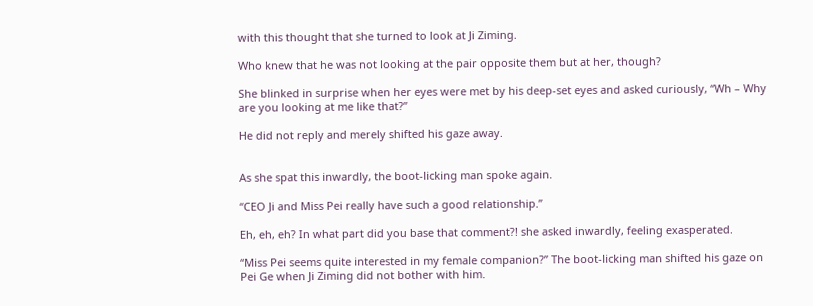with this thought that she turned to look at Ji Ziming.

Who knew that he was not looking at the pair opposite them but at her, though?

She blinked in surprise when her eyes were met by his deep-set eyes and asked curiously, “Wh – Why are you looking at me like that?”

He did not reply and merely shifted his gaze away.


As she spat this inwardly, the boot-licking man spoke again.

“CEO Ji and Miss Pei really have such a good relationship.”

Eh, eh, eh? In what part did you base that comment?! she asked inwardly, feeling exasperated.

“Miss Pei seems quite interested in my female companion?” The boot-licking man shifted his gaze on Pei Ge when Ji Ziming did not bother with him.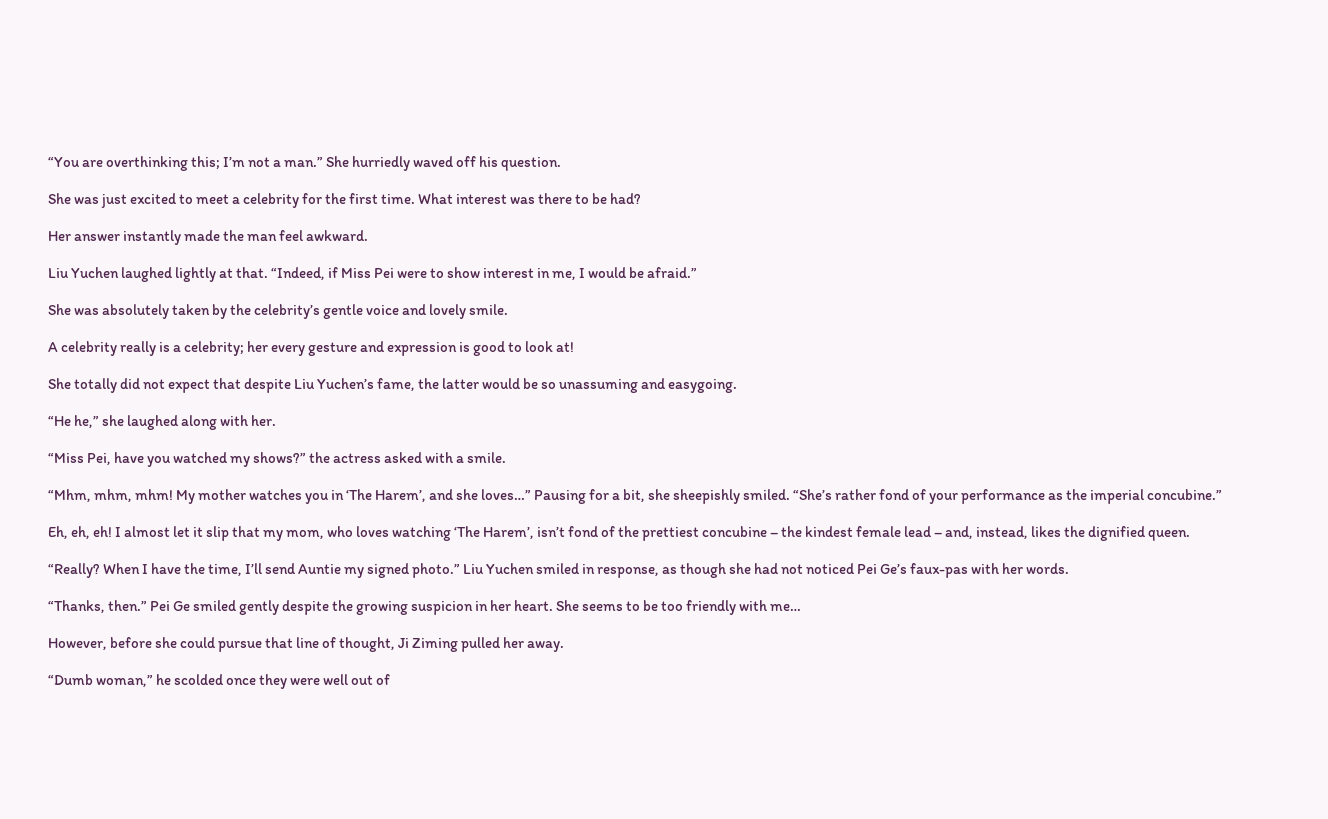“You are overthinking this; I’m not a man.” She hurriedly waved off his question.

She was just excited to meet a celebrity for the first time. What interest was there to be had?

Her answer instantly made the man feel awkward.

Liu Yuchen laughed lightly at that. “Indeed, if Miss Pei were to show interest in me, I would be afraid.”

She was absolutely taken by the celebrity’s gentle voice and lovely smile.

A celebrity really is a celebrity; her every gesture and expression is good to look at!

She totally did not expect that despite Liu Yuchen’s fame, the latter would be so unassuming and easygoing.

“He he,” she laughed along with her.

“Miss Pei, have you watched my shows?” the actress asked with a smile.

“Mhm, mhm, mhm! My mother watches you in ‘The Harem’, and she loves…” Pausing for a bit, she sheepishly smiled. “She’s rather fond of your performance as the imperial concubine.”

Eh, eh, eh! I almost let it slip that my mom, who loves watching ‘The Harem’, isn’t fond of the prettiest concubine – the kindest female lead – and, instead, likes the dignified queen.

“Really? When I have the time, I’ll send Auntie my signed photo.” Liu Yuchen smiled in response, as though she had not noticed Pei Ge’s faux-pas with her words.

“Thanks, then.” Pei Ge smiled gently despite the growing suspicion in her heart. She seems to be too friendly with me…

However, before she could pursue that line of thought, Ji Ziming pulled her away.

“Dumb woman,” he scolded once they were well out of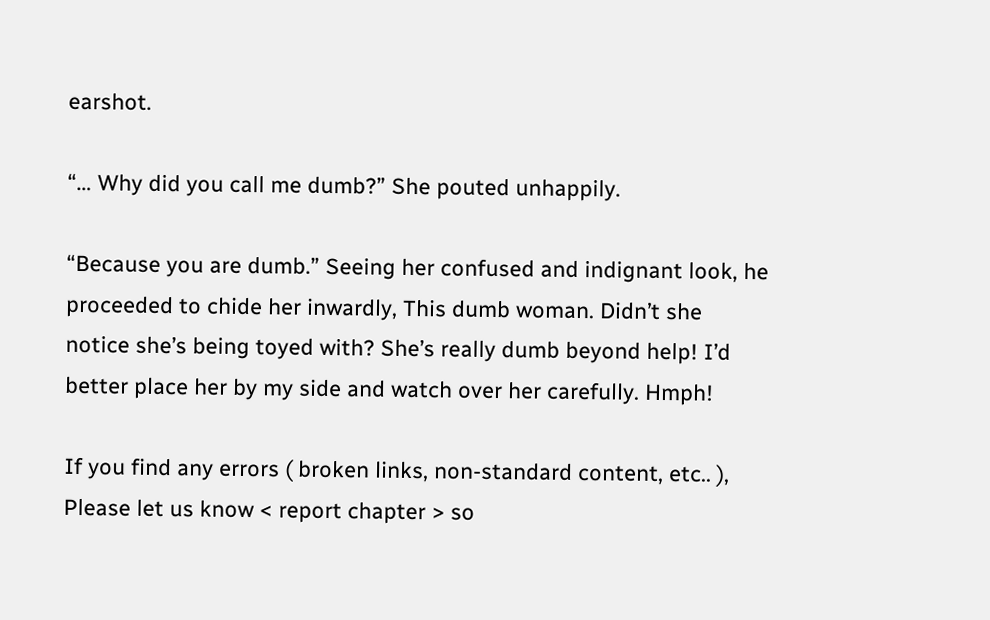earshot.

“… Why did you call me dumb?” She pouted unhappily.

“Because you are dumb.” Seeing her confused and indignant look, he proceeded to chide her inwardly, This dumb woman. Didn’t she notice she’s being toyed with? She’s really dumb beyond help! I’d better place her by my side and watch over her carefully. Hmph!

If you find any errors ( broken links, non-standard content, etc.. ), Please let us know < report chapter > so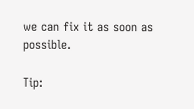we can fix it as soon as possible.

Tip: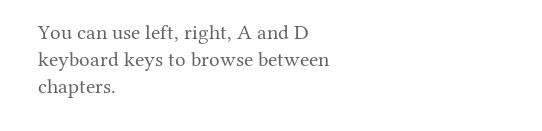You can use left, right, A and D keyboard keys to browse between chapters.